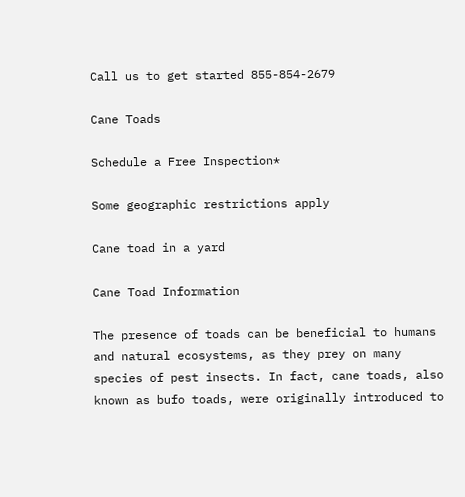Call us to get started 855-854-2679

Cane Toads

Schedule a Free Inspection*

Some geographic restrictions apply

Cane toad in a yard

Cane Toad Information

The presence of toads can be beneficial to humans and natural ecosystems, as they prey on many species of pest insects. In fact, cane toads, also known as bufo toads, were originally introduced to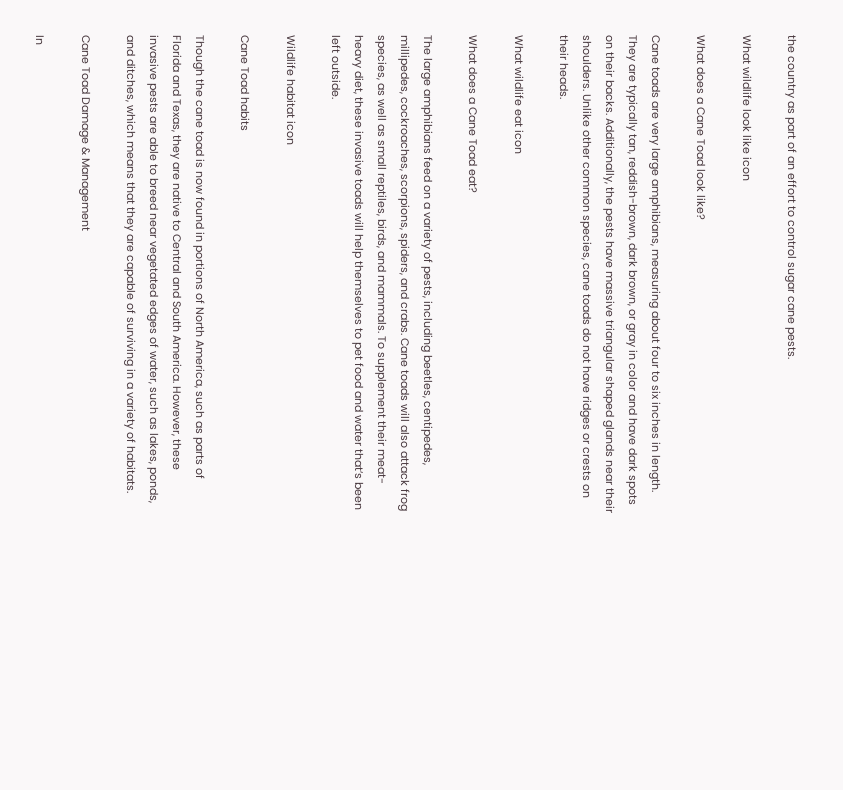the country as part of an effort to control sugar cane pests.

What wildlife look like icon

What does a Cane Toad look like?

Cane toads are very large amphibians, measuring about four to six inches in length. They are typically tan, reddish-brown, dark brown, or gray in color and have dark spots on their backs. Additionally, the pests have massive triangular shaped glands near their shoulders. Unlike other common species, cane toads do not have ridges or crests on their heads.

What wildlife eat icon

What does a Cane Toad eat?

The large amphibians feed on a variety of pests, including beetles, centipedes, millipedes, cockroaches, scorpions, spiders, and crabs. Cane toads will also attack frog species, as well as small reptiles, birds, and mammals. To supplement their meat-heavy diet, these invasive toads will help themselves to pet food and water that’s been left outside.

Wildlife habitat icon

Cane Toad habits

Though the cane toad is now found in portions of North America, such as parts of Florida and Texas, they are native to Central and South America. However, these invasive pests are able to breed near vegetated edges of water, such as lakes, ponds, and ditches, which means that they are capable of surviving in a variety of habitats.

Cane Toad Damage & Management

In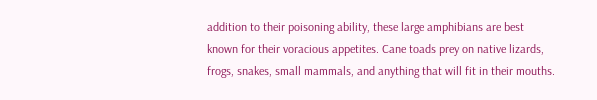addition to their poisoning ability, these large amphibians are best known for their voracious appetites. Cane toads prey on native lizards, frogs, snakes, small mammals, and anything that will fit in their mouths.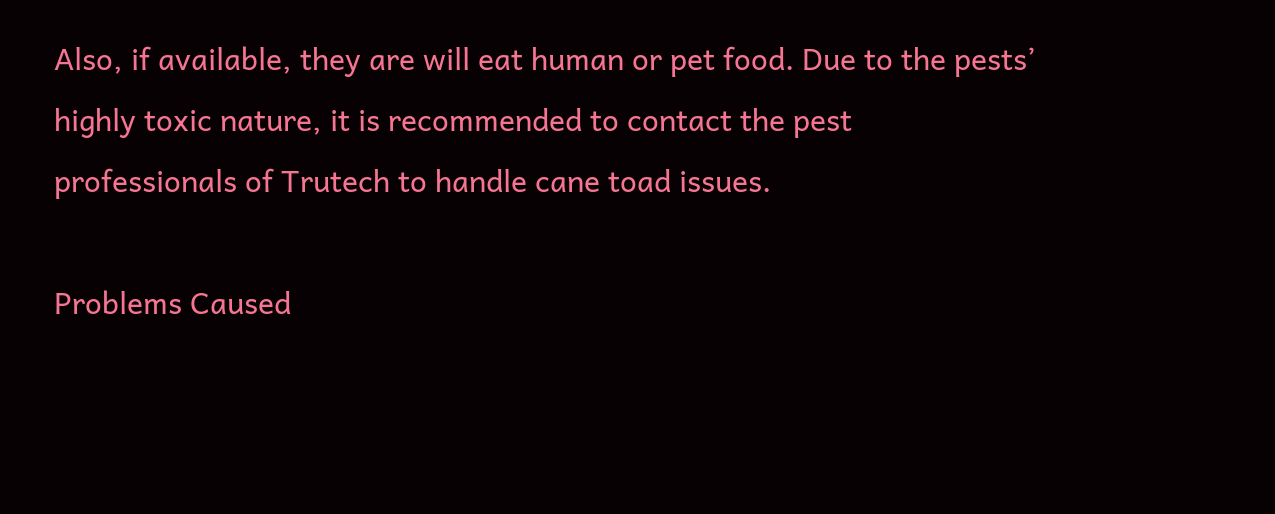Also, if available, they are will eat human or pet food. Due to the pests’ highly toxic nature, it is recommended to contact the pest professionals of Trutech to handle cane toad issues.

Problems Caused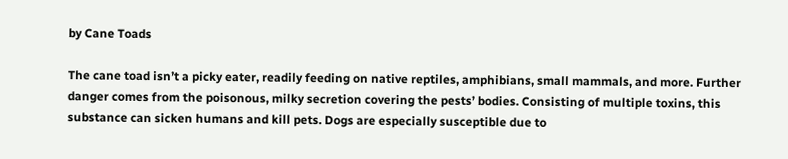by Cane Toads

The cane toad isn’t a picky eater, readily feeding on native reptiles, amphibians, small mammals, and more. Further danger comes from the poisonous, milky secretion covering the pests’ bodies. Consisting of multiple toxins, this substance can sicken humans and kill pets. Dogs are especially susceptible due to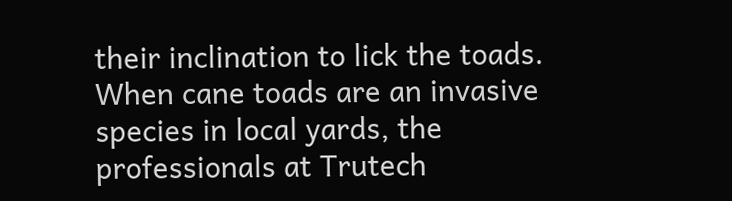their inclination to lick the toads. When cane toads are an invasive species in local yards, the professionals at Trutech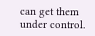can get them under control.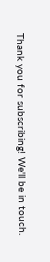Thank you for subscribing! We'll be in touch.